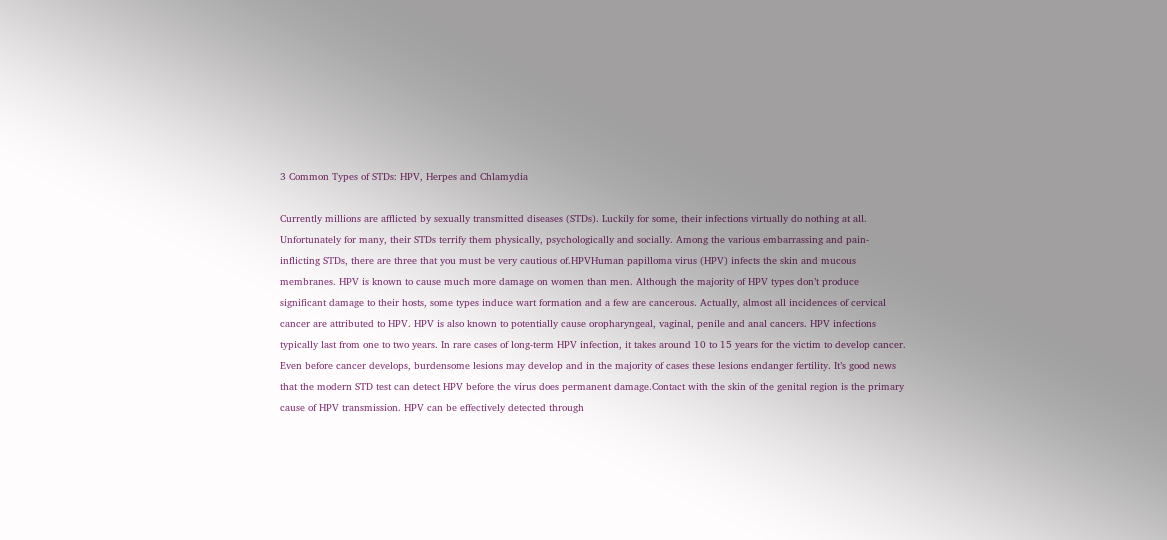3 Common Types of STDs: HPV, Herpes and Chlamydia

Currently millions are afflicted by sexually transmitted diseases (STDs). Luckily for some, their infections virtually do nothing at all. Unfortunately for many, their STDs terrify them physically, psychologically and socially. Among the various embarrassing and pain-inflicting STDs, there are three that you must be very cautious of.HPVHuman papilloma virus (HPV) infects the skin and mucous membranes. HPV is known to cause much more damage on women than men. Although the majority of HPV types don’t produce significant damage to their hosts, some types induce wart formation and a few are cancerous. Actually, almost all incidences of cervical cancer are attributed to HPV. HPV is also known to potentially cause oropharyngeal, vaginal, penile and anal cancers. HPV infections typically last from one to two years. In rare cases of long-term HPV infection, it takes around 10 to 15 years for the victim to develop cancer. Even before cancer develops, burdensome lesions may develop and in the majority of cases these lesions endanger fertility. It’s good news that the modern STD test can detect HPV before the virus does permanent damage.Contact with the skin of the genital region is the primary cause of HPV transmission. HPV can be effectively detected through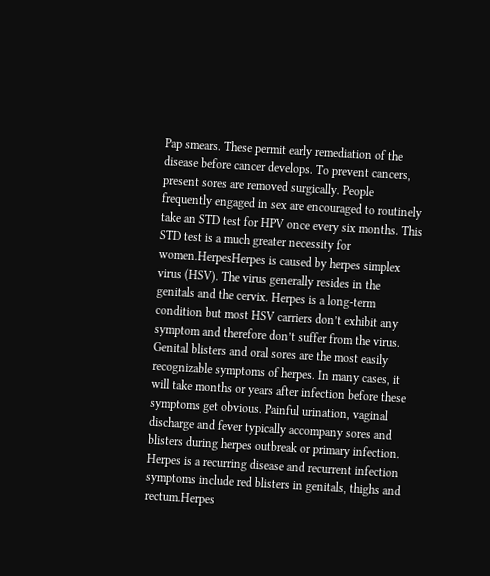Pap smears. These permit early remediation of the disease before cancer develops. To prevent cancers, present sores are removed surgically. People frequently engaged in sex are encouraged to routinely take an STD test for HPV once every six months. This STD test is a much greater necessity for women.HerpesHerpes is caused by herpes simplex virus (HSV). The virus generally resides in the genitals and the cervix. Herpes is a long-term condition but most HSV carriers don’t exhibit any symptom and therefore don’t suffer from the virus. Genital blisters and oral sores are the most easily recognizable symptoms of herpes. In many cases, it will take months or years after infection before these symptoms get obvious. Painful urination, vaginal discharge and fever typically accompany sores and blisters during herpes outbreak or primary infection. Herpes is a recurring disease and recurrent infection symptoms include red blisters in genitals, thighs and rectum.Herpes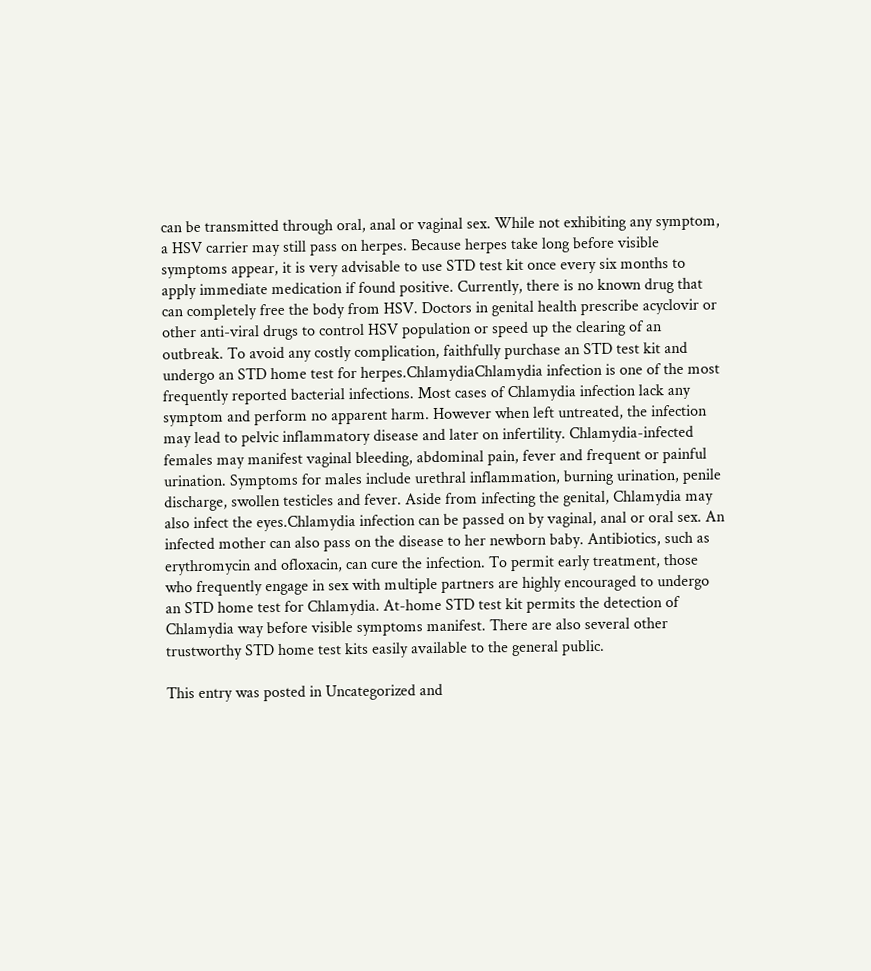can be transmitted through oral, anal or vaginal sex. While not exhibiting any symptom, a HSV carrier may still pass on herpes. Because herpes take long before visible symptoms appear, it is very advisable to use STD test kit once every six months to apply immediate medication if found positive. Currently, there is no known drug that can completely free the body from HSV. Doctors in genital health prescribe acyclovir or other anti-viral drugs to control HSV population or speed up the clearing of an outbreak. To avoid any costly complication, faithfully purchase an STD test kit and undergo an STD home test for herpes.ChlamydiaChlamydia infection is one of the most frequently reported bacterial infections. Most cases of Chlamydia infection lack any symptom and perform no apparent harm. However when left untreated, the infection may lead to pelvic inflammatory disease and later on infertility. Chlamydia-infected females may manifest vaginal bleeding, abdominal pain, fever and frequent or painful urination. Symptoms for males include urethral inflammation, burning urination, penile discharge, swollen testicles and fever. Aside from infecting the genital, Chlamydia may also infect the eyes.Chlamydia infection can be passed on by vaginal, anal or oral sex. An infected mother can also pass on the disease to her newborn baby. Antibiotics, such as erythromycin and ofloxacin, can cure the infection. To permit early treatment, those who frequently engage in sex with multiple partners are highly encouraged to undergo an STD home test for Chlamydia. At-home STD test kit permits the detection of Chlamydia way before visible symptoms manifest. There are also several other trustworthy STD home test kits easily available to the general public.

This entry was posted in Uncategorized and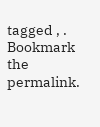tagged , . Bookmark the permalink.